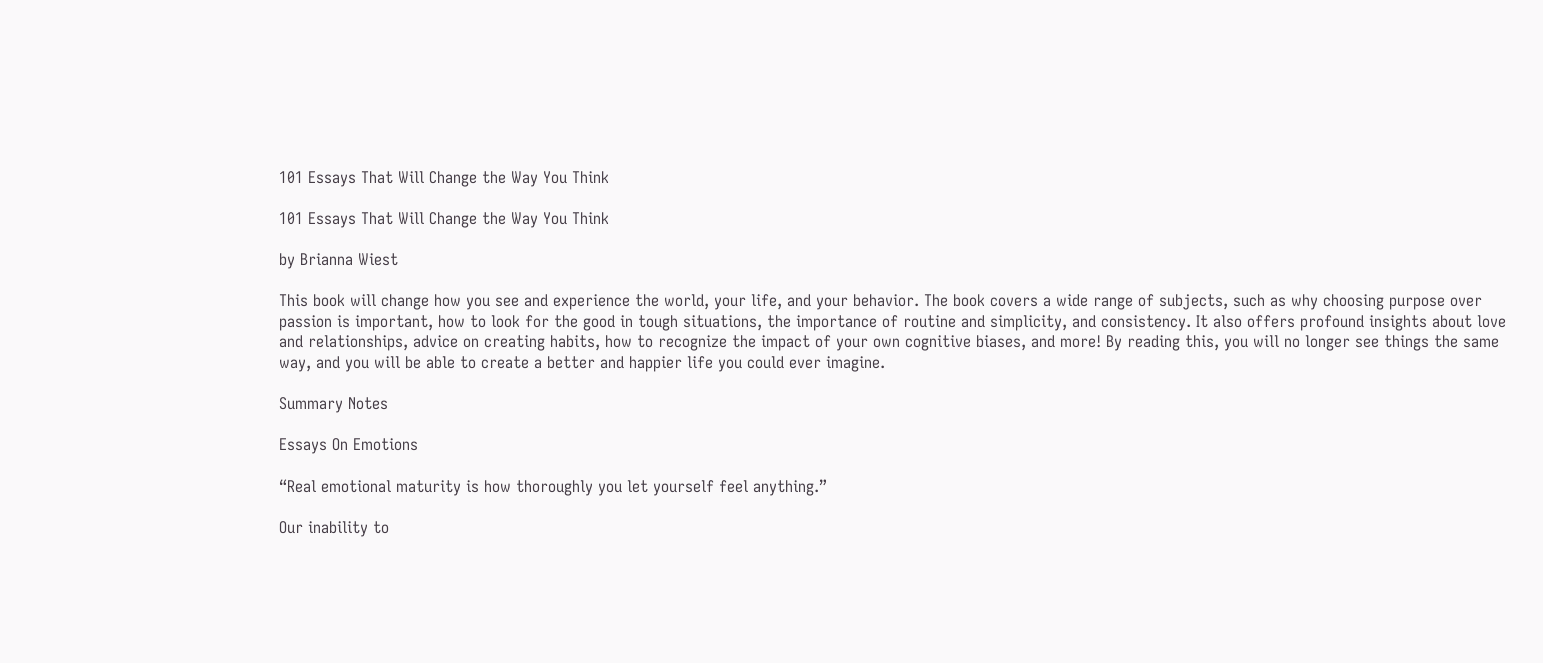101 Essays That Will Change the Way You Think

101 Essays That Will Change the Way You Think

by Brianna Wiest

This book will change how you see and experience the world, your life, and your behavior. The book covers a wide range of subjects, such as why choosing purpose over passion is important, how to look for the good in tough situations, the importance of routine and simplicity, and consistency. It also offers profound insights about love and relationships, advice on creating habits, how to recognize the impact of your own cognitive biases, and more! By reading this, you will no longer see things the same way, and you will be able to create a better and happier life you could ever imagine.

Summary Notes

Essays On Emotions

“Real emotional maturity is how thoroughly you let yourself feel anything.”

Our inability to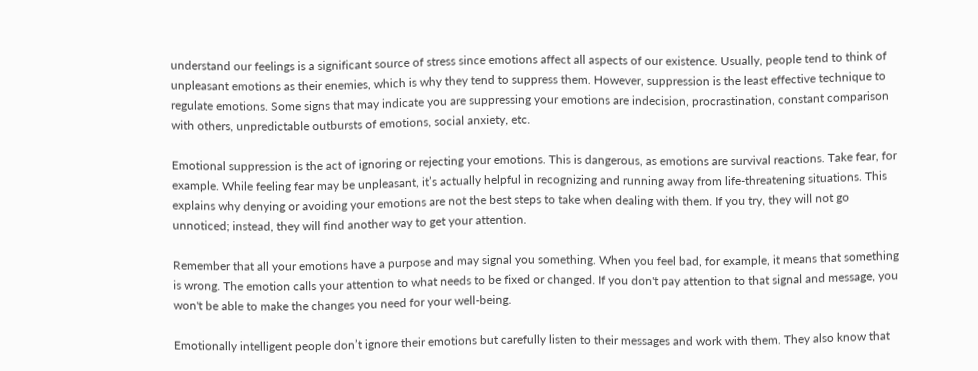understand our feelings is a significant source of stress since emotions affect all aspects of our existence. Usually, people tend to think of unpleasant emotions as their enemies, which is why they tend to suppress them. However, suppression is the least effective technique to regulate emotions. Some signs that may indicate you are suppressing your emotions are indecision, procrastination, constant comparison with others, unpredictable outbursts of emotions, social anxiety, etc.

Emotional suppression is the act of ignoring or rejecting your emotions. This is dangerous, as emotions are survival reactions. Take fear, for example. While feeling fear may be unpleasant, it’s actually helpful in recognizing and running away from life-threatening situations. This explains why denying or avoiding your emotions are not the best steps to take when dealing with them. If you try, they will not go unnoticed; instead, they will find another way to get your attention.

Remember that all your emotions have a purpose and may signal you something. When you feel bad, for example, it means that something is wrong. The emotion calls your attention to what needs to be fixed or changed. If you don't pay attention to that signal and message, you won't be able to make the changes you need for your well-being.

Emotionally intelligent people don’t ignore their emotions but carefully listen to their messages and work with them. They also know that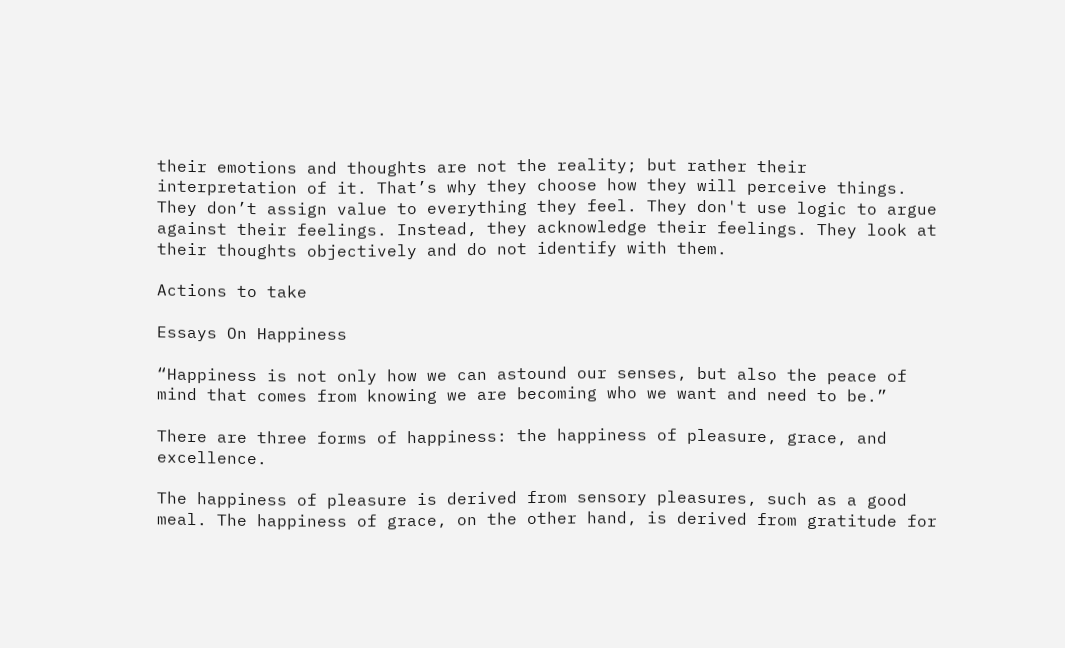their emotions and thoughts are not the reality; but rather their interpretation of it. That’s why they choose how they will perceive things. They don’t assign value to everything they feel. They don't use logic to argue against their feelings. Instead, they acknowledge their feelings. They look at their thoughts objectively and do not identify with them.

Actions to take

Essays On Happiness

“Happiness is not only how we can astound our senses, but also the peace of mind that comes from knowing we are becoming who we want and need to be.”

There are three forms of happiness: the happiness of pleasure, grace, and excellence.

The happiness of pleasure is derived from sensory pleasures, such as a good meal. The happiness of grace, on the other hand, is derived from gratitude for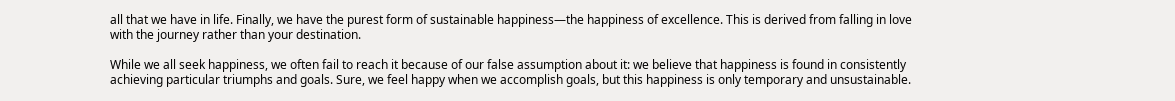all that we have in life. Finally, we have the purest form of sustainable happiness—the happiness of excellence. This is derived from falling in love with the journey rather than your destination.

While we all seek happiness, we often fail to reach it because of our false assumption about it: we believe that happiness is found in consistently achieving particular triumphs and goals. Sure, we feel happy when we accomplish goals, but this happiness is only temporary and unsustainable.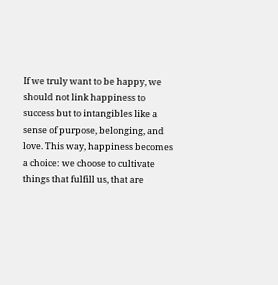If we truly want to be happy, we should not link happiness to success but to intangibles like a sense of purpose, belonging, and love. This way, happiness becomes a choice: we choose to cultivate things that fulfill us, that are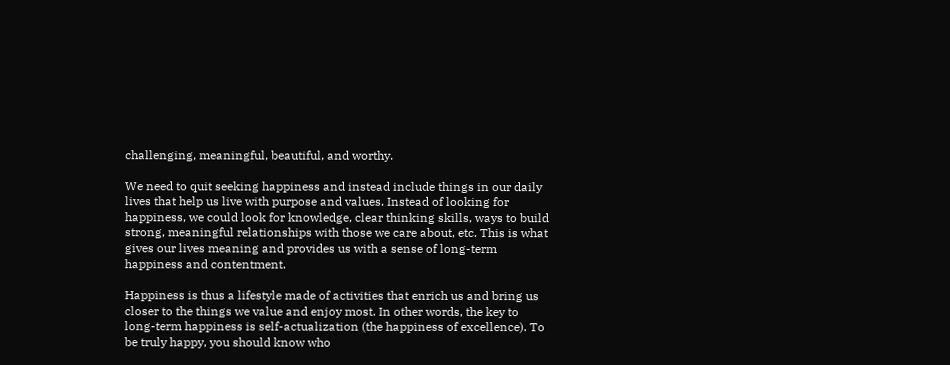challenging, meaningful, beautiful, and worthy.

We need to quit seeking happiness and instead include things in our daily lives that help us live with purpose and values. Instead of looking for happiness, we could look for knowledge, clear thinking skills, ways to build strong, meaningful relationships with those we care about, etc. This is what gives our lives meaning and provides us with a sense of long-term happiness and contentment.

Happiness is thus a lifestyle made of activities that enrich us and bring us closer to the things we value and enjoy most. In other words, the key to long-term happiness is self-actualization (the happiness of excellence). To be truly happy, you should know who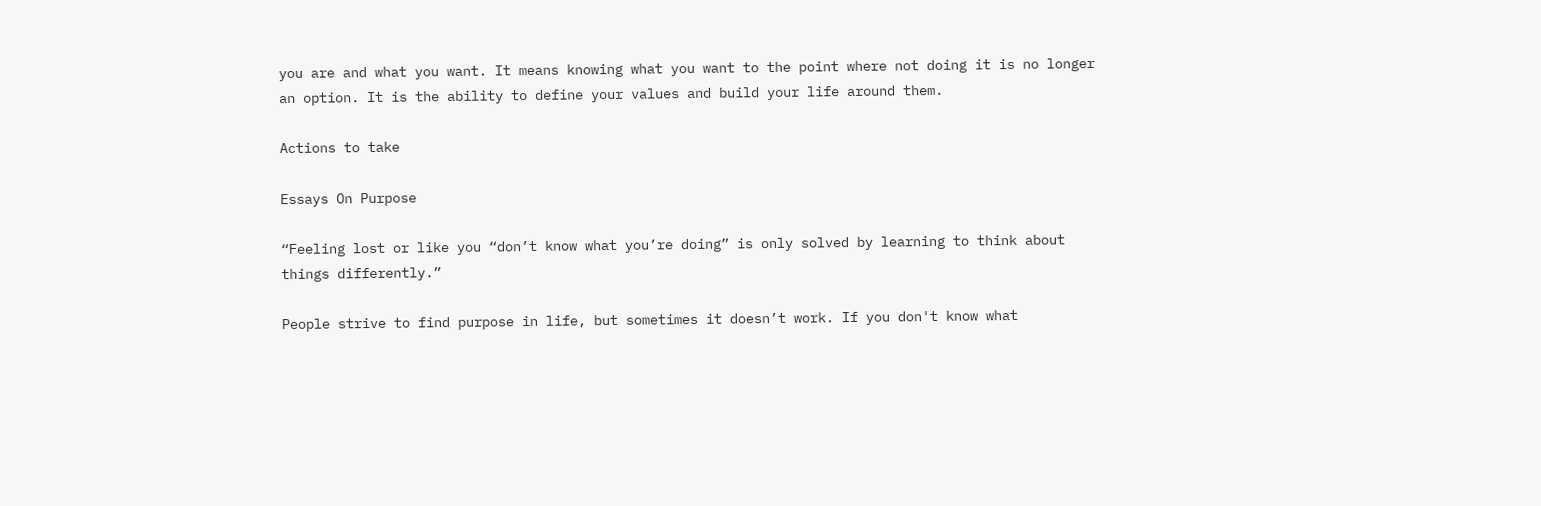you are and what you want. It means knowing what you want to the point where not doing it is no longer an option. It is the ability to define your values and build your life around them.

Actions to take

Essays On Purpose

“Feeling lost or like you “don’t know what you’re doing” is only solved by learning to think about things differently.”

People strive to find purpose in life, but sometimes it doesn’t work. If you don't know what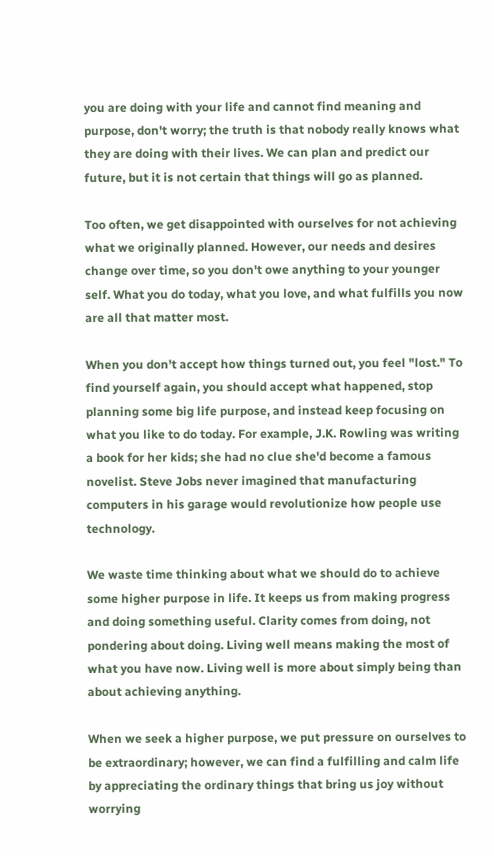you are doing with your life and cannot find meaning and purpose, don't worry; the truth is that nobody really knows what they are doing with their lives. We can plan and predict our future, but it is not certain that things will go as planned.

Too often, we get disappointed with ourselves for not achieving what we originally planned. However, our needs and desires change over time, so you don't owe anything to your younger self. What you do today, what you love, and what fulfills you now are all that matter most.

When you don't accept how things turned out, you feel "lost." To find yourself again, you should accept what happened, stop planning some big life purpose, and instead keep focusing on what you like to do today. For example, J.K. Rowling was writing a book for her kids; she had no clue she'd become a famous novelist. Steve Jobs never imagined that manufacturing computers in his garage would revolutionize how people use technology.

We waste time thinking about what we should do to achieve some higher purpose in life. It keeps us from making progress and doing something useful. Clarity comes from doing, not pondering about doing. Living well means making the most of what you have now. Living well is more about simply being than about achieving anything.

When we seek a higher purpose, we put pressure on ourselves to be extraordinary; however, we can find a fulfilling and calm life by appreciating the ordinary things that bring us joy without worrying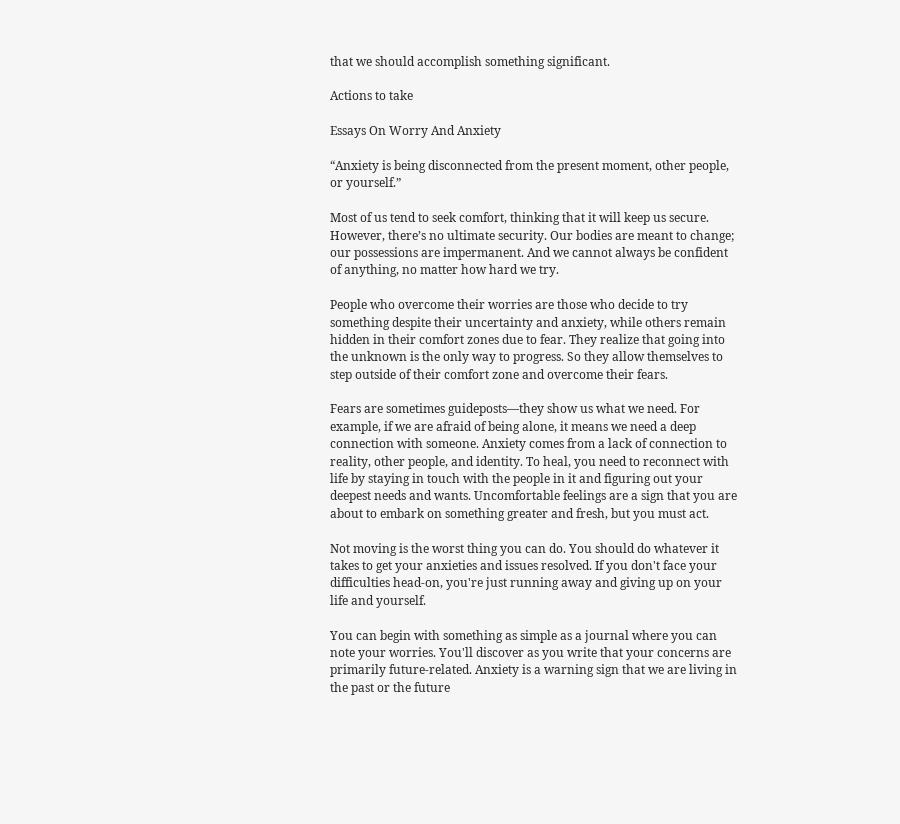that we should accomplish something significant.

Actions to take

Essays On Worry And Anxiety

“Anxiety is being disconnected from the present moment, other people, or yourself.”

Most of us tend to seek comfort, thinking that it will keep us secure. However, there’s no ultimate security. Our bodies are meant to change; our possessions are impermanent. And we cannot always be confident of anything, no matter how hard we try.

People who overcome their worries are those who decide to try something despite their uncertainty and anxiety, while others remain hidden in their comfort zones due to fear. They realize that going into the unknown is the only way to progress. So they allow themselves to step outside of their comfort zone and overcome their fears.

Fears are sometimes guideposts—they show us what we need. For example, if we are afraid of being alone, it means we need a deep connection with someone. Anxiety comes from a lack of connection to reality, other people, and identity. To heal, you need to reconnect with life by staying in touch with the people in it and figuring out your deepest needs and wants. Uncomfortable feelings are a sign that you are about to embark on something greater and fresh, but you must act.

Not moving is the worst thing you can do. You should do whatever it takes to get your anxieties and issues resolved. If you don't face your difficulties head-on, you're just running away and giving up on your life and yourself.

You can begin with something as simple as a journal where you can note your worries. You'll discover as you write that your concerns are primarily future-related. Anxiety is a warning sign that we are living in the past or the future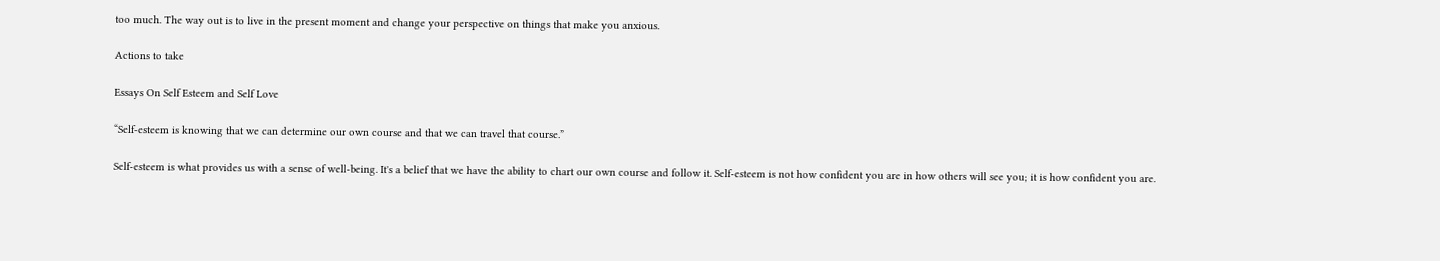too much. The way out is to live in the present moment and change your perspective on things that make you anxious.

Actions to take

Essays On Self Esteem and Self Love

“Self-esteem is knowing that we can determine our own course and that we can travel that course.”

Self-esteem is what provides us with a sense of well-being. It's a belief that we have the ability to chart our own course and follow it. Self-esteem is not how confident you are in how others will see you; it is how confident you are.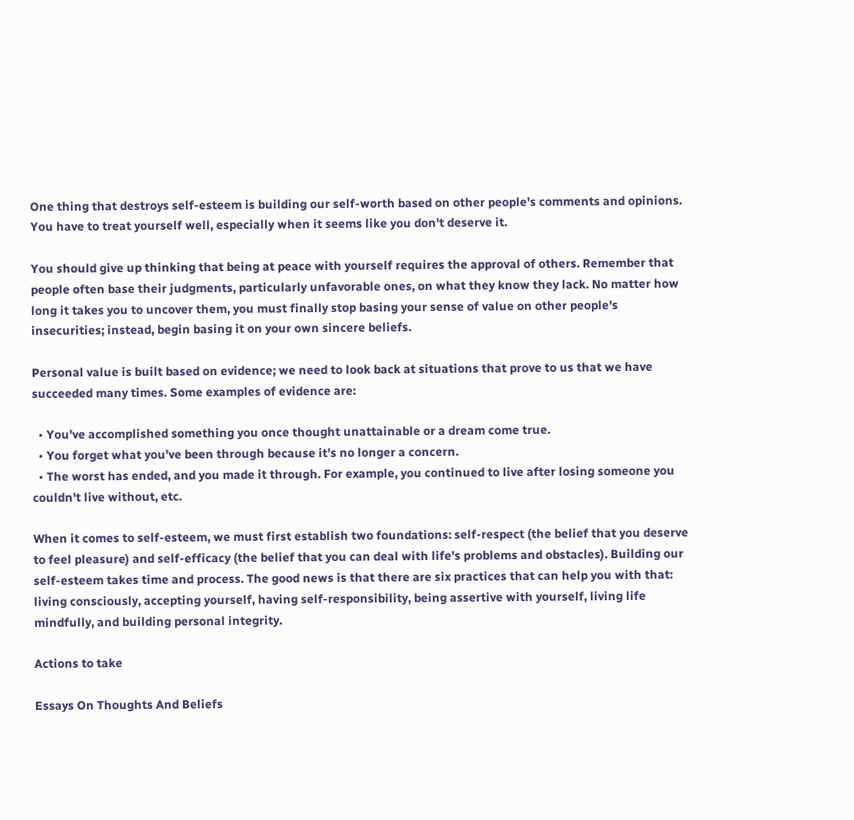One thing that destroys self-esteem is building our self-worth based on other people's comments and opinions. You have to treat yourself well, especially when it seems like you don't deserve it.

You should give up thinking that being at peace with yourself requires the approval of others. Remember that people often base their judgments, particularly unfavorable ones, on what they know they lack. No matter how long it takes you to uncover them, you must finally stop basing your sense of value on other people's insecurities; instead, begin basing it on your own sincere beliefs.

Personal value is built based on evidence; we need to look back at situations that prove to us that we have succeeded many times. Some examples of evidence are:

  • You've accomplished something you once thought unattainable or a dream come true.
  • You forget what you've been through because it's no longer a concern.
  • The worst has ended, and you made it through. For example, you continued to live after losing someone you couldn't live without, etc.

When it comes to self-esteem, we must first establish two foundations: self-respect (the belief that you deserve to feel pleasure) and self-efficacy (the belief that you can deal with life's problems and obstacles). Building our self-esteem takes time and process. The good news is that there are six practices that can help you with that: living consciously, accepting yourself, having self-responsibility, being assertive with yourself, living life mindfully, and building personal integrity.

Actions to take

Essays On Thoughts And Beliefs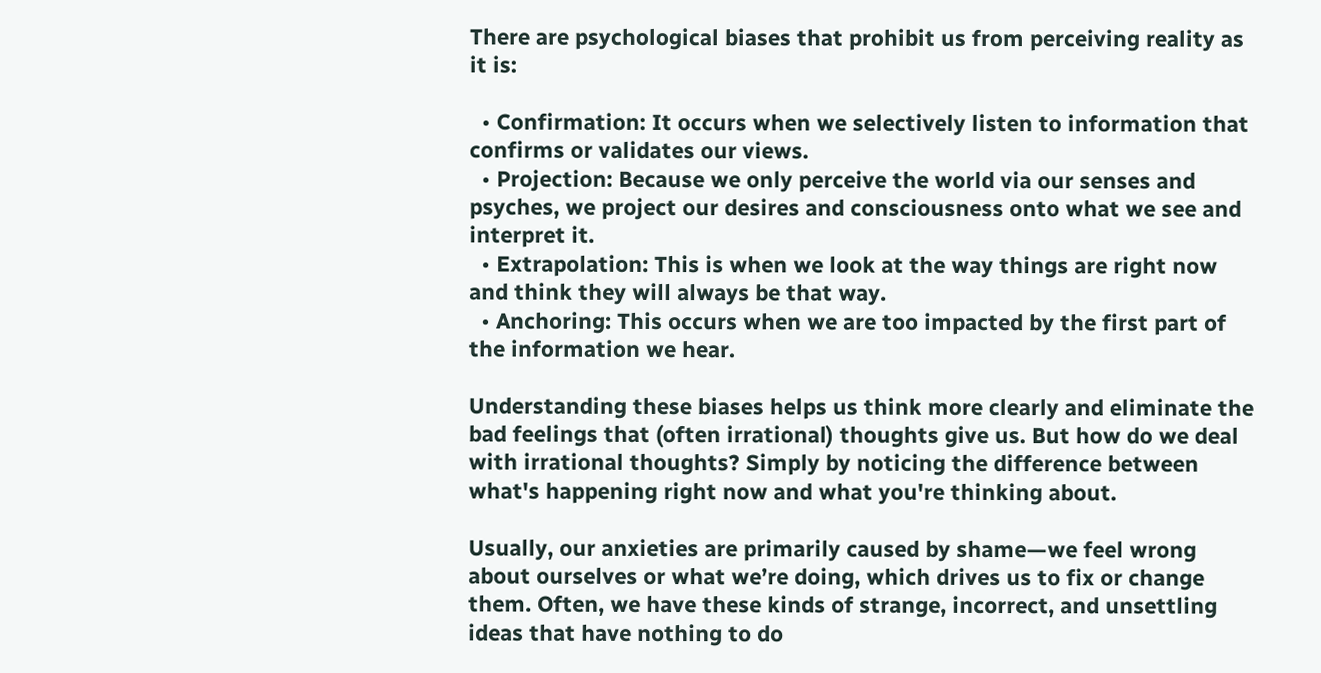There are psychological biases that prohibit us from perceiving reality as it is:

  • Confirmation: It occurs when we selectively listen to information that confirms or validates our views.
  • Projection: Because we only perceive the world via our senses and psyches, we project our desires and consciousness onto what we see and interpret it.
  • Extrapolation: This is when we look at the way things are right now and think they will always be that way.
  • Anchoring: This occurs when we are too impacted by the first part of the information we hear.

Understanding these biases helps us think more clearly and eliminate the bad feelings that (often irrational) thoughts give us. But how do we deal with irrational thoughts? Simply by noticing the difference between what's happening right now and what you're thinking about.

Usually, our anxieties are primarily caused by shame—we feel wrong about ourselves or what we’re doing, which drives us to fix or change them. Often, we have these kinds of strange, incorrect, and unsettling ideas that have nothing to do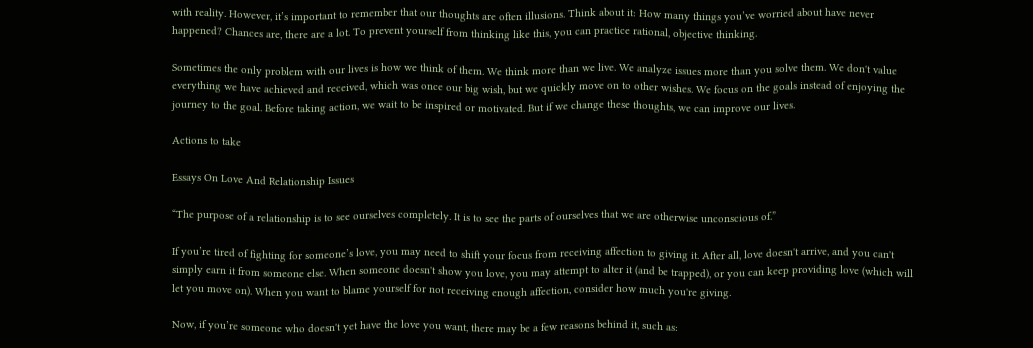with reality. However, it’s important to remember that our thoughts are often illusions. Think about it: How many things you’ve worried about have never happened? Chances are, there are a lot. To prevent yourself from thinking like this, you can practice rational, objective thinking.

Sometimes the only problem with our lives is how we think of them. We think more than we live. We analyze issues more than you solve them. We don't value everything we have achieved and received, which was once our big wish, but we quickly move on to other wishes. We focus on the goals instead of enjoying the journey to the goal. Before taking action, we wait to be inspired or motivated. But if we change these thoughts, we can improve our lives.

Actions to take

Essays On Love And Relationship Issues

“The purpose of a relationship is to see ourselves completely. It is to see the parts of ourselves that we are otherwise unconscious of.”

If you’re tired of fighting for someone’s love, you may need to shift your focus from receiving affection to giving it. After all, love doesn't arrive, and you can't simply earn it from someone else. When someone doesn't show you love, you may attempt to alter it (and be trapped), or you can keep providing love (which will let you move on). When you want to blame yourself for not receiving enough affection, consider how much you're giving.

Now, if you’re someone who doesn't yet have the love you want, there may be a few reasons behind it, such as: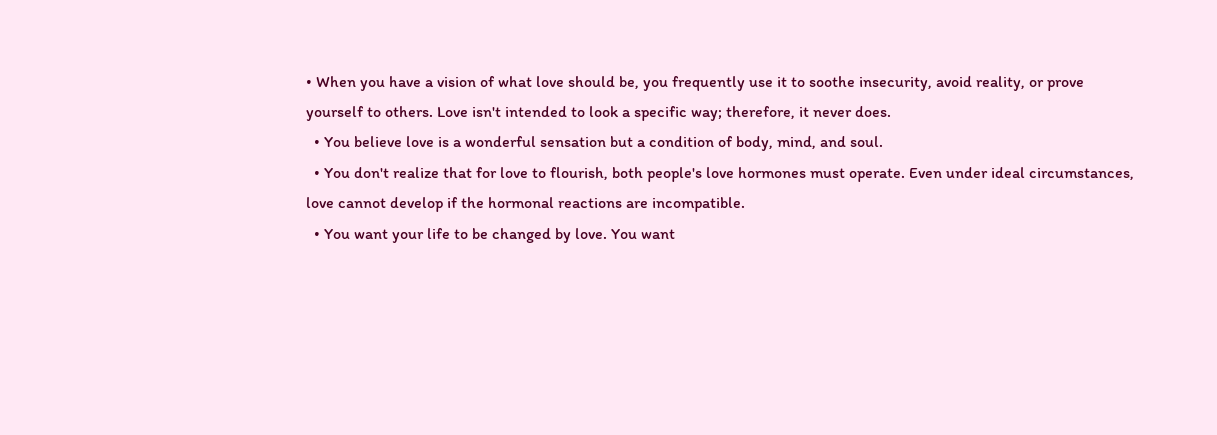• When you have a vision of what love should be, you frequently use it to soothe insecurity, avoid reality, or prove yourself to others. Love isn't intended to look a specific way; therefore, it never does.
  • You believe love is a wonderful sensation but a condition of body, mind, and soul.
  • You don't realize that for love to flourish, both people's love hormones must operate. Even under ideal circumstances, love cannot develop if the hormonal reactions are incompatible.
  • You want your life to be changed by love. You want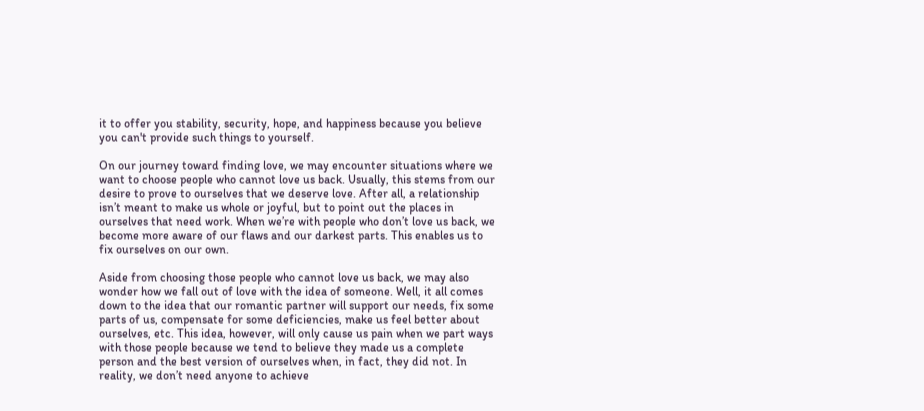it to offer you stability, security, hope, and happiness because you believe you can't provide such things to yourself.

On our journey toward finding love, we may encounter situations where we want to choose people who cannot love us back. Usually, this stems from our desire to prove to ourselves that we deserve love. After all, a relationship isn’t meant to make us whole or joyful, but to point out the places in ourselves that need work. When we’re with people who don’t love us back, we become more aware of our flaws and our darkest parts. This enables us to fix ourselves on our own.

Aside from choosing those people who cannot love us back, we may also wonder how we fall out of love with the idea of someone. Well, it all comes down to the idea that our romantic partner will support our needs, fix some parts of us, compensate for some deficiencies, make us feel better about ourselves, etc. This idea, however, will only cause us pain when we part ways with those people because we tend to believe they made us a complete person and the best version of ourselves when, in fact, they did not. In reality, we don’t need anyone to achieve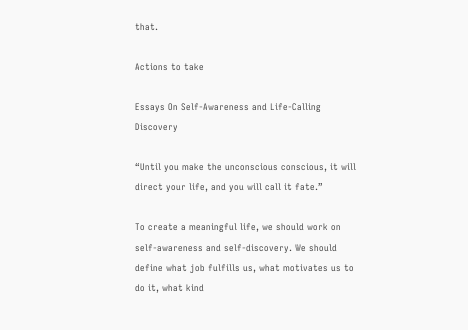that.

Actions to take

Essays On Self-Awareness and Life-Calling Discovery

“Until you make the unconscious conscious, it will direct your life, and you will call it fate.”

To create a meaningful life, we should work on self-awareness and self-discovery. We should define what job fulfills us, what motivates us to do it, what kind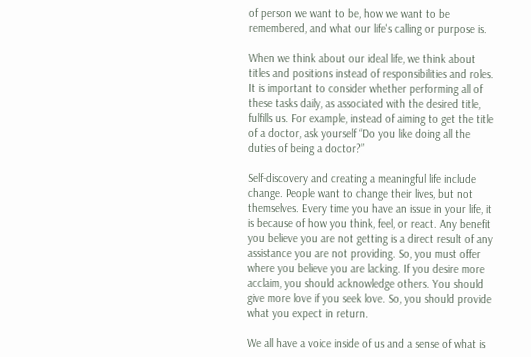of person we want to be, how we want to be remembered, and what our life's calling or purpose is.

When we think about our ideal life, we think about titles and positions instead of responsibilities and roles. It is important to consider whether performing all of these tasks daily, as associated with the desired title, fulfills us. For example, instead of aiming to get the title of a doctor, ask yourself “Do you like doing all the duties of being a doctor?”

Self-discovery and creating a meaningful life include change. People want to change their lives, but not themselves. Every time you have an issue in your life, it is because of how you think, feel, or react. Any benefit you believe you are not getting is a direct result of any assistance you are not providing. So, you must offer where you believe you are lacking. If you desire more acclaim, you should acknowledge others. You should give more love if you seek love. So, you should provide what you expect in return.

We all have a voice inside of us and a sense of what is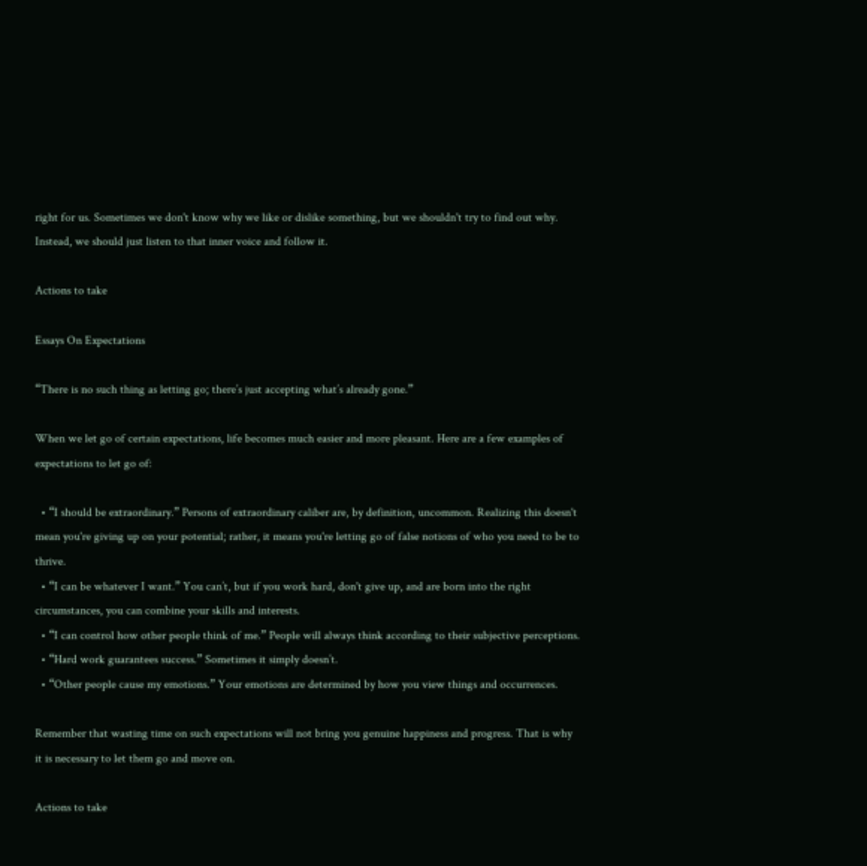right for us. Sometimes we don't know why we like or dislike something, but we shouldn't try to find out why. Instead, we should just listen to that inner voice and follow it.

Actions to take

Essays On Expectations

“There is no such thing as letting go; there’s just accepting what’s already gone.”

When we let go of certain expectations, life becomes much easier and more pleasant. Here are a few examples of expectations to let go of:

  • “I should be extraordinary.” Persons of extraordinary caliber are, by definition, uncommon. Realizing this doesn't mean you're giving up on your potential; rather, it means you're letting go of false notions of who you need to be to thrive.
  • “I can be whatever I want.” You can’t, but if you work hard, don't give up, and are born into the right circumstances, you can combine your skills and interests.
  • “I can control how other people think of me.” People will always think according to their subjective perceptions.
  • “Hard work guarantees success.” Sometimes it simply doesn’t.
  • “Other people cause my emotions.” Your emotions are determined by how you view things and occurrences.

Remember that wasting time on such expectations will not bring you genuine happiness and progress. That is why it is necessary to let them go and move on.

Actions to take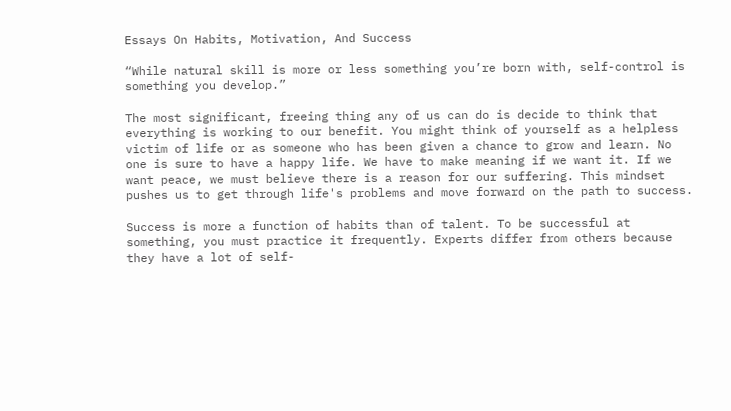Essays On Habits, Motivation, And Success

“While natural skill is more or less something you’re born with, self-control is something you develop.”

The most significant, freeing thing any of us can do is decide to think that everything is working to our benefit. You might think of yourself as a helpless victim of life or as someone who has been given a chance to grow and learn. No one is sure to have a happy life. We have to make meaning if we want it. If we want peace, we must believe there is a reason for our suffering. This mindset pushes us to get through life's problems and move forward on the path to success.

Success is more a function of habits than of talent. To be successful at something, you must practice it frequently. Experts differ from others because they have a lot of self-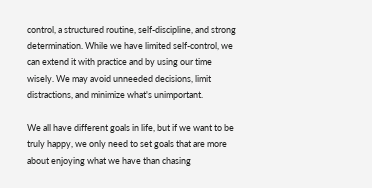control, a structured routine, self-discipline, and strong determination. While we have limited self-control, we can extend it with practice and by using our time wisely. We may avoid unneeded decisions, limit distractions, and minimize what's unimportant.

We all have different goals in life, but if we want to be truly happy, we only need to set goals that are more about enjoying what we have than chasing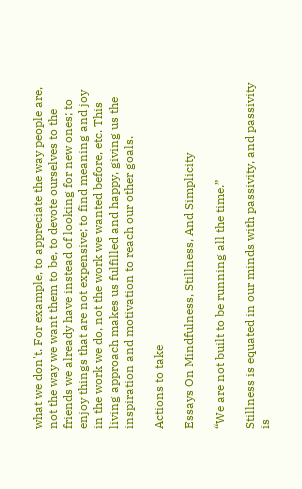what we don't. For example, to appreciate the way people are, not the way we want them to be, to devote ourselves to the friends we already have instead of looking for new ones; to enjoy things that are not expensive; to find meaning and joy in the work we do, not the work we wanted before, etc. This living approach makes us fulfilled and happy, giving us the inspiration and motivation to reach our other goals.

Actions to take

Essays On Mindfulness, Stillness, And Simplicity

“We are not built to be running all the time.”

Stillness is equated in our minds with passivity, and passivity is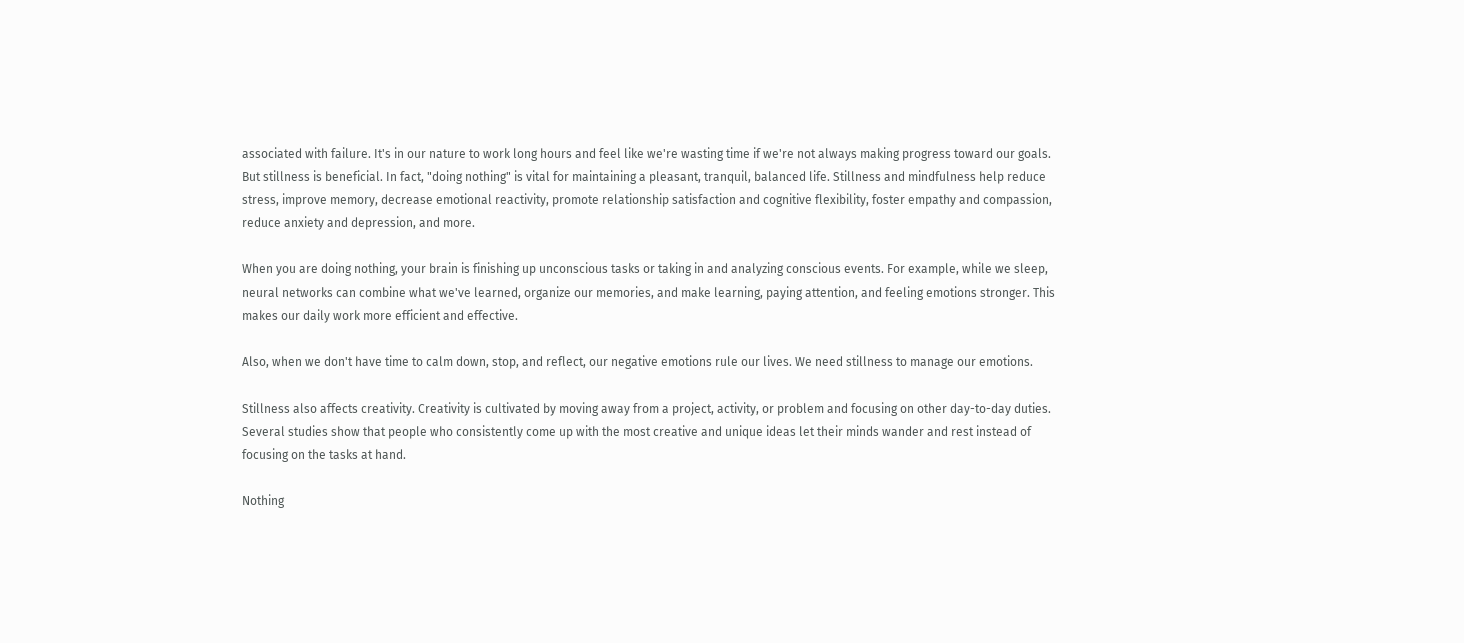associated with failure. It's in our nature to work long hours and feel like we're wasting time if we're not always making progress toward our goals. But stillness is beneficial. In fact, "doing nothing" is vital for maintaining a pleasant, tranquil, balanced life. Stillness and mindfulness help reduce stress, improve memory, decrease emotional reactivity, promote relationship satisfaction and cognitive flexibility, foster empathy and compassion, reduce anxiety and depression, and more.

When you are doing nothing, your brain is finishing up unconscious tasks or taking in and analyzing conscious events. For example, while we sleep, neural networks can combine what we've learned, organize our memories, and make learning, paying attention, and feeling emotions stronger. This makes our daily work more efficient and effective.

Also, when we don't have time to calm down, stop, and reflect, our negative emotions rule our lives. We need stillness to manage our emotions.

Stillness also affects creativity. Creativity is cultivated by moving away from a project, activity, or problem and focusing on other day-to-day duties. Several studies show that people who consistently come up with the most creative and unique ideas let their minds wander and rest instead of focusing on the tasks at hand.

Nothing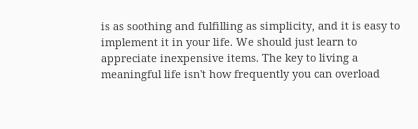is as soothing and fulfilling as simplicity, and it is easy to implement it in your life. We should just learn to appreciate inexpensive items. The key to living a meaningful life isn't how frequently you can overload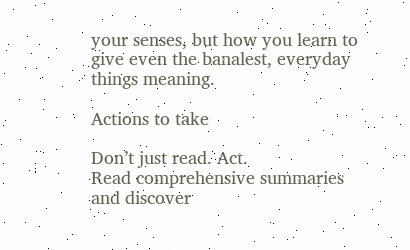your senses, but how you learn to give even the banalest, everyday things meaning.

Actions to take

Don’t just read. Act.
Read comprehensive summaries and discover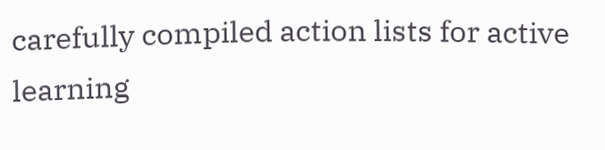carefully compiled action lists for active learning